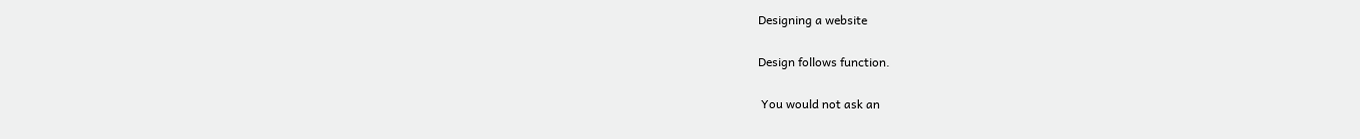Designing a website

Design follows function.

 You would not ask an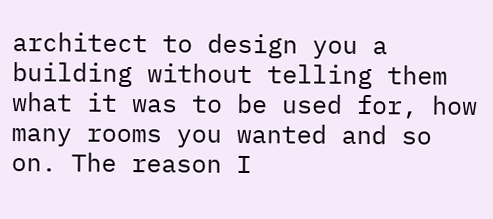architect to design you a building without telling them what it was to be used for, how many rooms you wanted and so on. The reason I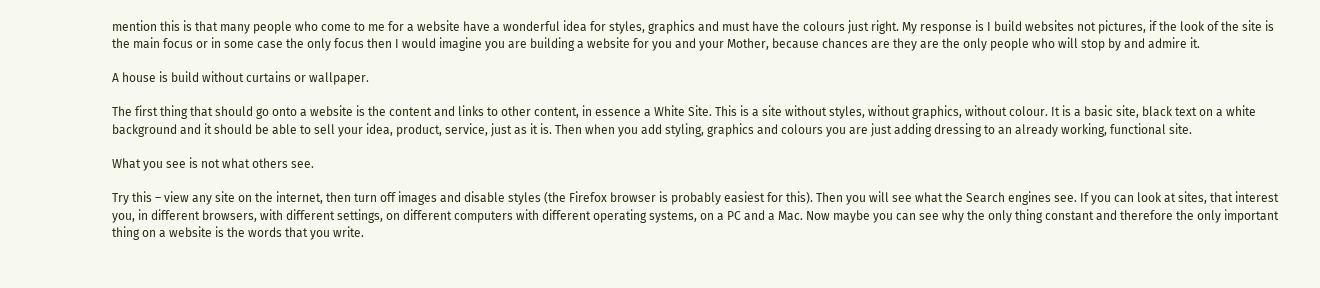mention this is that many people who come to me for a website have a wonderful idea for styles, graphics and must have the colours just right. My response is I build websites not pictures, if the look of the site is the main focus or in some case the only focus then I would imagine you are building a website for you and your Mother, because chances are they are the only people who will stop by and admire it.

A house is build without curtains or wallpaper.

The first thing that should go onto a website is the content and links to other content, in essence a White Site. This is a site without styles, without graphics, without colour. It is a basic site, black text on a white background and it should be able to sell your idea, product, service, just as it is. Then when you add styling, graphics and colours you are just adding dressing to an already working, functional site.

What you see is not what others see.

Try this – view any site on the internet, then turn off images and disable styles (the Firefox browser is probably easiest for this). Then you will see what the Search engines see. If you can look at sites, that interest you, in different browsers, with different settings, on different computers with different operating systems, on a PC and a Mac. Now maybe you can see why the only thing constant and therefore the only important thing on a website is the words that you write.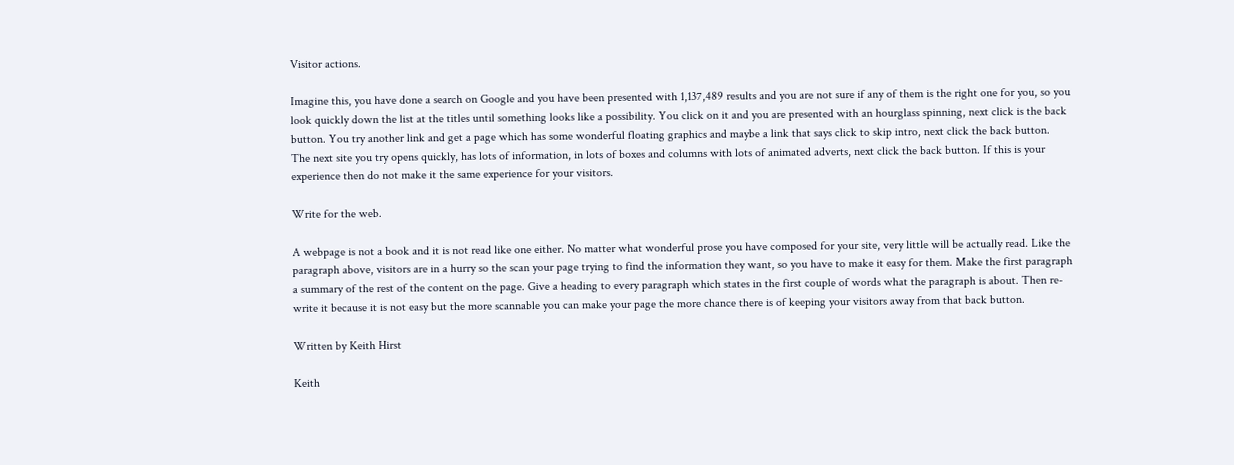Visitor actions.

Imagine this, you have done a search on Google and you have been presented with 1,137,489 results and you are not sure if any of them is the right one for you, so you look quickly down the list at the titles until something looks like a possibility. You click on it and you are presented with an hourglass spinning, next click is the back button. You try another link and get a page which has some wonderful floating graphics and maybe a link that says click to skip intro, next click the back button. The next site you try opens quickly, has lots of information, in lots of boxes and columns with lots of animated adverts, next click the back button. If this is your experience then do not make it the same experience for your visitors.

Write for the web.

A webpage is not a book and it is not read like one either. No matter what wonderful prose you have composed for your site, very little will be actually read. Like the paragraph above, visitors are in a hurry so the scan your page trying to find the information they want, so you have to make it easy for them. Make the first paragraph a summary of the rest of the content on the page. Give a heading to every paragraph which states in the first couple of words what the paragraph is about. Then re-write it because it is not easy but the more scannable you can make your page the more chance there is of keeping your visitors away from that back button.

Written by Keith Hirst

Keith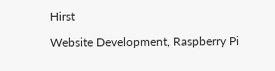Hirst

Website Development, Raspberry Pi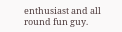enthusiast and all round fun guy.